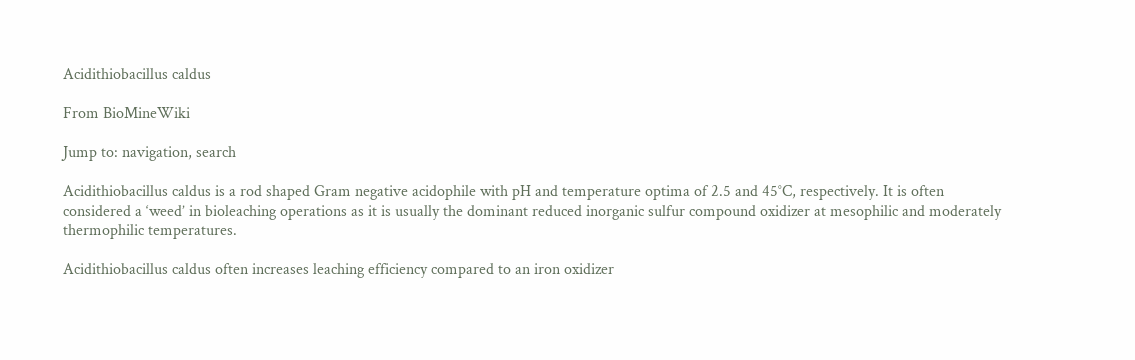Acidithiobacillus caldus

From BioMineWiki

Jump to: navigation, search

Acidithiobacillus caldus is a rod shaped Gram negative acidophile with pH and temperature optima of 2.5 and 45°C, respectively. It is often considered a ‘weed’ in bioleaching operations as it is usually the dominant reduced inorganic sulfur compound oxidizer at mesophilic and moderately thermophilic temperatures.

Acidithiobacillus caldus often increases leaching efficiency compared to an iron oxidizer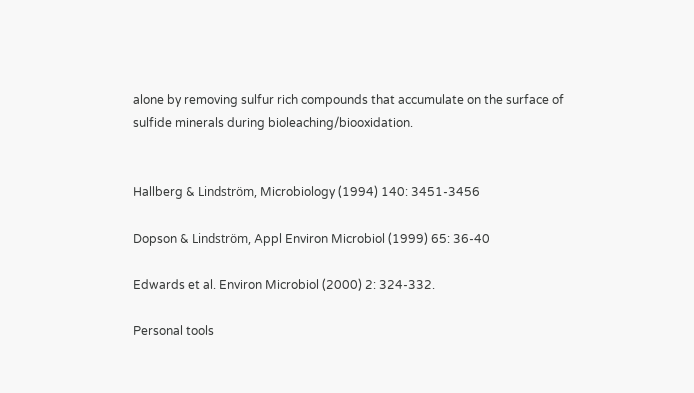alone by removing sulfur rich compounds that accumulate on the surface of sulfide minerals during bioleaching/biooxidation.


Hallberg & Lindström, Microbiology (1994) 140: 3451-3456

Dopson & Lindström, Appl Environ Microbiol (1999) 65: 36-40

Edwards et al. Environ Microbiol (2000) 2: 324-332.

Personal tools